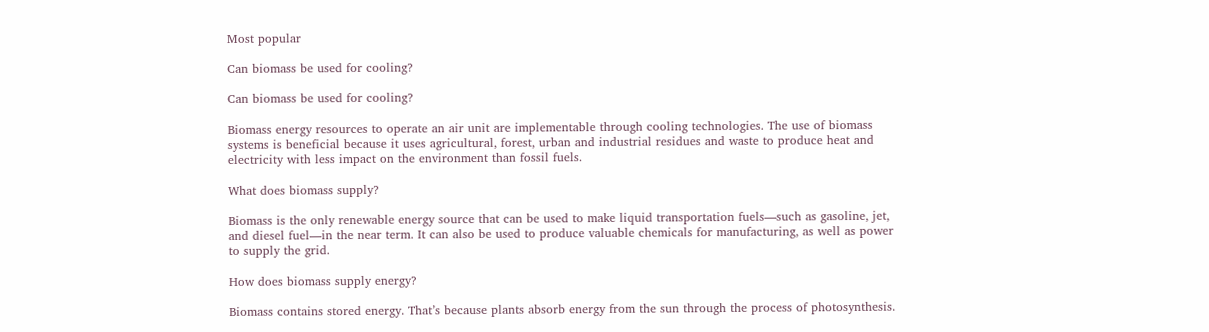Most popular

Can biomass be used for cooling?

Can biomass be used for cooling?

Biomass energy resources to operate an air unit are implementable through cooling technologies. The use of biomass systems is beneficial because it uses agricultural, forest, urban and industrial residues and waste to produce heat and electricity with less impact on the environment than fossil fuels.

What does biomass supply?

Biomass is the only renewable energy source that can be used to make liquid transportation fuels—such as gasoline, jet, and diesel fuel—in the near term. It can also be used to produce valuable chemicals for manufacturing, as well as power to supply the grid.

How does biomass supply energy?

Biomass contains stored energy. That’s because plants absorb energy from the sun through the process of photosynthesis.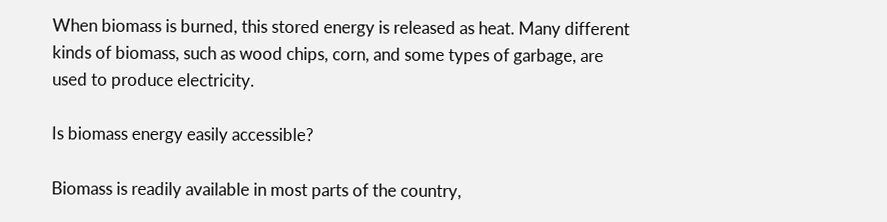When biomass is burned, this stored energy is released as heat. Many different kinds of biomass, such as wood chips, corn, and some types of garbage, are used to produce electricity.

Is biomass energy easily accessible?

Biomass is readily available in most parts of the country,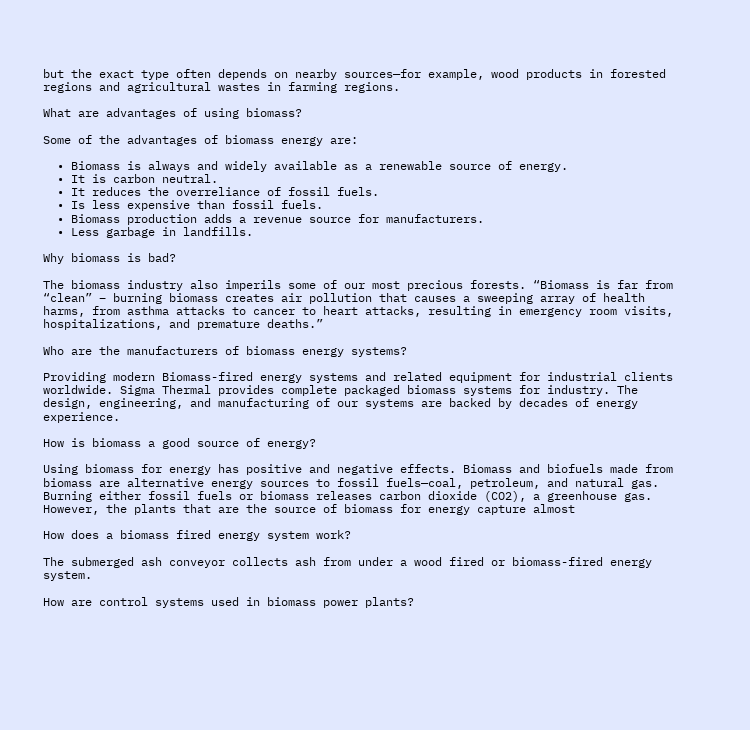but the exact type often depends on nearby sources—for example, wood products in forested regions and agricultural wastes in farming regions.

What are advantages of using biomass?

Some of the advantages of biomass energy are:

  • Biomass is always and widely available as a renewable source of energy.
  • It is carbon neutral.
  • It reduces the overreliance of fossil fuels.
  • Is less expensive than fossil fuels.
  • Biomass production adds a revenue source for manufacturers.
  • Less garbage in landfills.

Why biomass is bad?

The biomass industry also imperils some of our most precious forests. “Biomass is far from “clean” – burning biomass creates air pollution that causes a sweeping array of health harms, from asthma attacks to cancer to heart attacks, resulting in emergency room visits, hospitalizations, and premature deaths.”

Who are the manufacturers of biomass energy systems?

Providing modern Biomass-fired energy systems and related equipment for industrial clients worldwide. Sigma Thermal provides complete packaged biomass systems for industry. The design, engineering, and manufacturing of our systems are backed by decades of energy experience.

How is biomass a good source of energy?

Using biomass for energy has positive and negative effects. Biomass and biofuels made from biomass are alternative energy sources to fossil fuels—coal, petroleum, and natural gas. Burning either fossil fuels or biomass releases carbon dioxide (CO2), a greenhouse gas. However, the plants that are the source of biomass for energy capture almost

How does a biomass fired energy system work?

The submerged ash conveyor collects ash from under a wood fired or biomass-fired energy system.

How are control systems used in biomass power plants?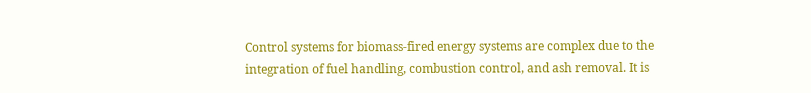Control systems for biomass-fired energy systems are complex due to the integration of fuel handling, combustion control, and ash removal. It is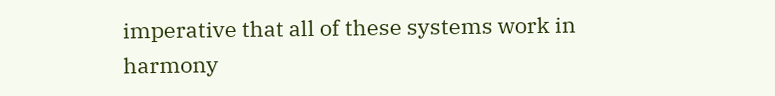imperative that all of these systems work in harmony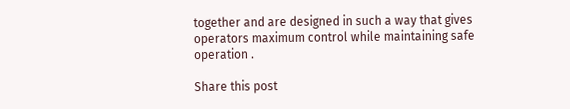together and are designed in such a way that gives operators maximum control while maintaining safe operation .

Share this post